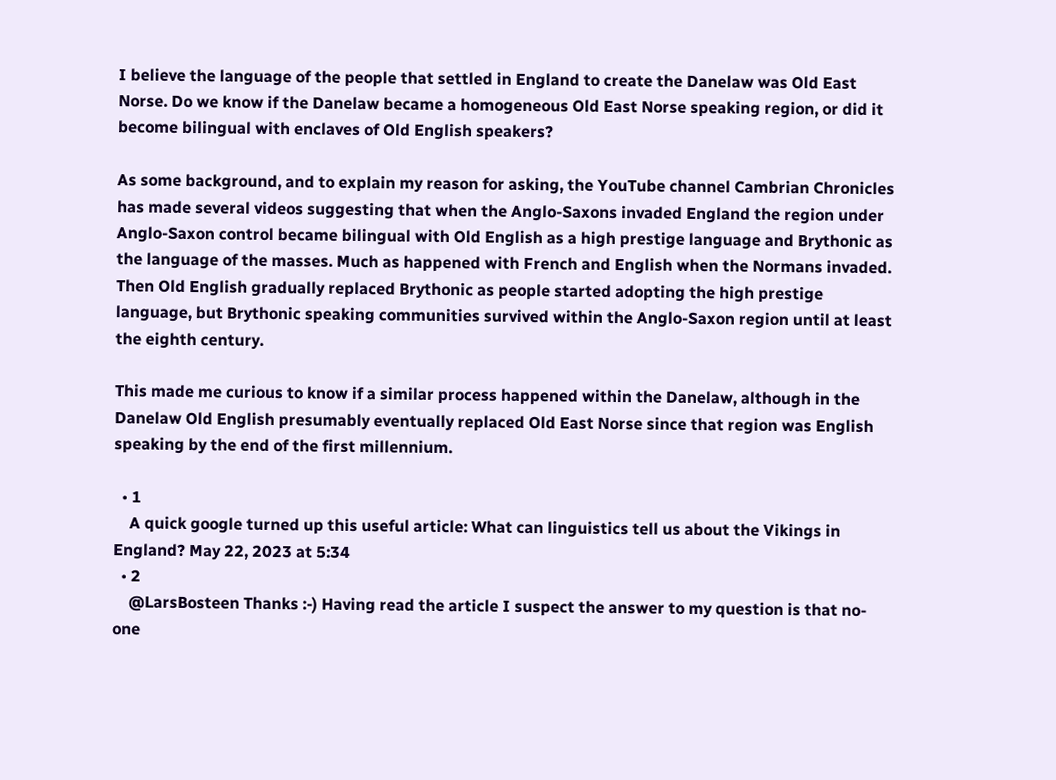I believe the language of the people that settled in England to create the Danelaw was Old East Norse. Do we know if the Danelaw became a homogeneous Old East Norse speaking region, or did it become bilingual with enclaves of Old English speakers?

As some background, and to explain my reason for asking, the YouTube channel Cambrian Chronicles has made several videos suggesting that when the Anglo-Saxons invaded England the region under Anglo-Saxon control became bilingual with Old English as a high prestige language and Brythonic as the language of the masses. Much as happened with French and English when the Normans invaded. Then Old English gradually replaced Brythonic as people started adopting the high prestige language, but Brythonic speaking communities survived within the Anglo-Saxon region until at least the eighth century.

This made me curious to know if a similar process happened within the Danelaw, although in the Danelaw Old English presumably eventually replaced Old East Norse since that region was English speaking by the end of the first millennium.

  • 1
    A quick google turned up this useful article: What can linguistics tell us about the Vikings in England? May 22, 2023 at 5:34
  • 2
    @LarsBosteen Thanks :-) Having read the article I suspect the answer to my question is that no-one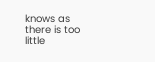knows as there is too little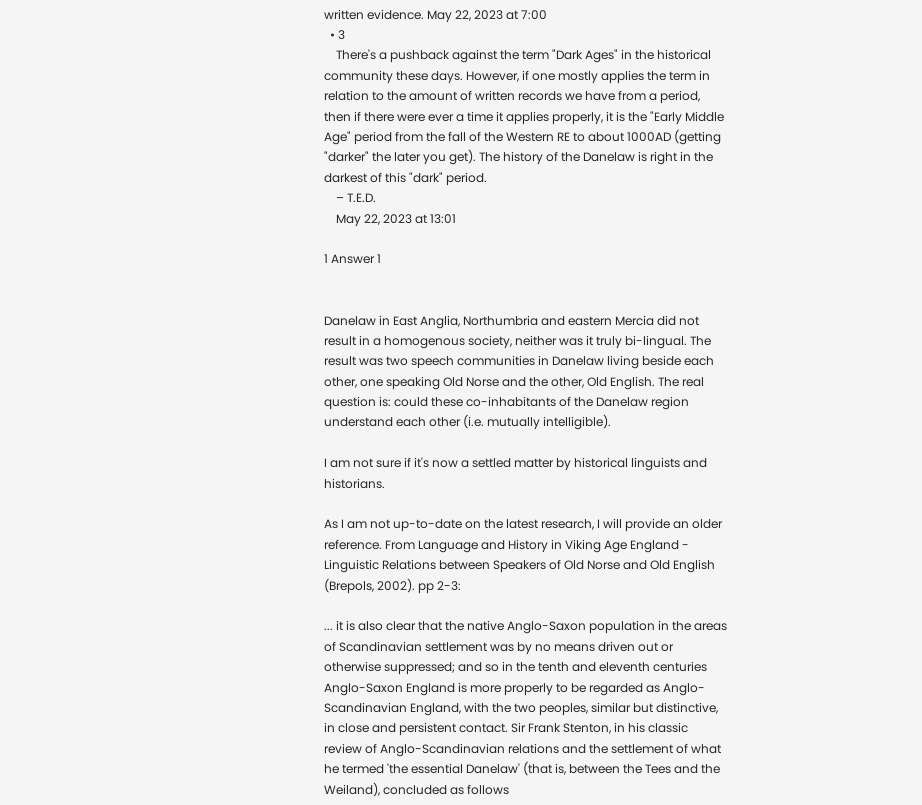written evidence. May 22, 2023 at 7:00
  • 3
    There's a pushback against the term "Dark Ages" in the historical community these days. However, if one mostly applies the term in relation to the amount of written records we have from a period, then if there were ever a time it applies properly, it is the "Early Middle Age" period from the fall of the Western RE to about 1000AD (getting "darker" the later you get). The history of the Danelaw is right in the darkest of this "dark" period.
    – T.E.D.
    May 22, 2023 at 13:01

1 Answer 1


Danelaw in East Anglia, Northumbria and eastern Mercia did not result in a homogenous society, neither was it truly bi-lingual. The result was two speech communities in Danelaw living beside each other, one speaking Old Norse and the other, Old English. The real question is: could these co-inhabitants of the Danelaw region understand each other (i.e. mutually intelligible).

I am not sure if it's now a settled matter by historical linguists and historians.

As I am not up-to-date on the latest research, I will provide an older reference. From Language and History in Viking Age England - Linguistic Relations between Speakers of Old Norse and Old English (Brepols, 2002). pp 2-3:

... it is also clear that the native Anglo-Saxon population in the areas of Scandinavian settlement was by no means driven out or otherwise suppressed; and so in the tenth and eleventh centuries Anglo-Saxon England is more properly to be regarded as Anglo-Scandinavian England, with the two peoples, similar but distinctive, in close and persistent contact. Sir Frank Stenton, in his classic review of Anglo-Scandinavian relations and the settlement of what he termed 'the essential Danelaw' (that is, between the Tees and the Weiland), concluded as follows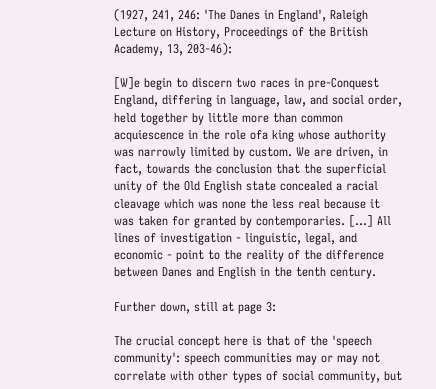(1927, 241, 246: 'The Danes in England', Raleigh Lecture on History, Proceedings of the British Academy, 13, 203-46):

[W]e begin to discern two races in pre-Conquest England, differing in language, law, and social order, held together by little more than common acquiescence in the role ofa king whose authority was narrowly limited by custom. We are driven, in fact, towards the conclusion that the superficial unity of the Old English state concealed a racial cleavage which was none the less real because it was taken for granted by contemporaries. [...] All lines of investigation - linguistic, legal, and economic - point to the reality of the difference between Danes and English in the tenth century.

Further down, still at page 3:

The crucial concept here is that of the 'speech community': speech communities may or may not correlate with other types of social community, but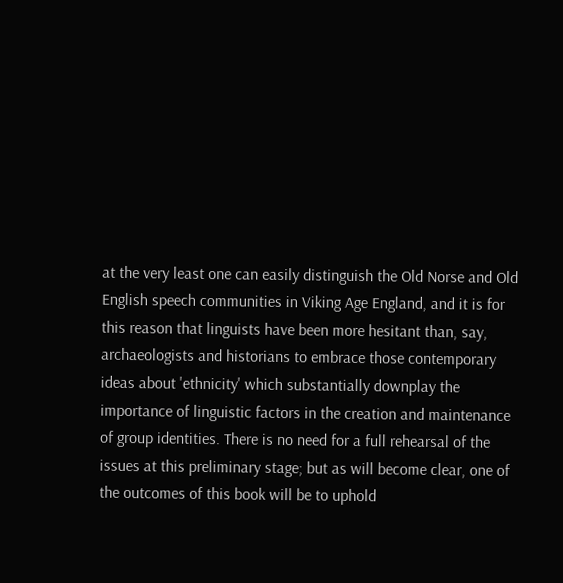at the very least one can easily distinguish the Old Norse and Old English speech communities in Viking Age England, and it is for this reason that linguists have been more hesitant than, say, archaeologists and historians to embrace those contemporary ideas about 'ethnicity' which substantially downplay the importance of linguistic factors in the creation and maintenance of group identities. There is no need for a full rehearsal of the issues at this preliminary stage; but as will become clear, one of the outcomes of this book will be to uphold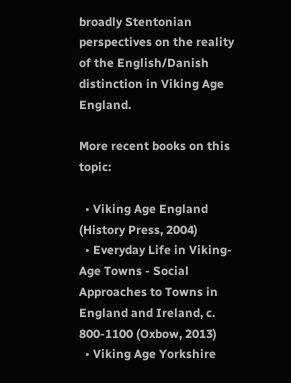broadly Stentonian perspectives on the reality of the English/Danish distinction in Viking Age England.

More recent books on this topic:

  • Viking Age England (History Press, 2004)
  • Everyday Life in Viking-Age Towns - Social Approaches to Towns in England and Ireland, c. 800-1100 (Oxbow, 2013)
  • Viking Age Yorkshire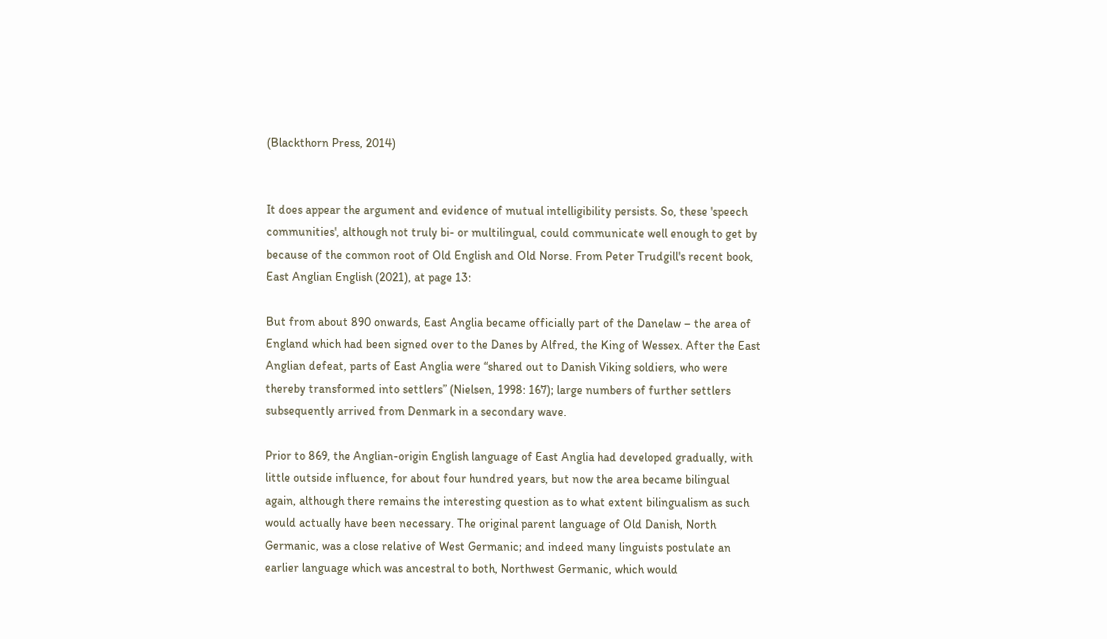(Blackthorn Press, 2014)


It does appear the argument and evidence of mutual intelligibility persists. So, these 'speech communities', although not truly bi- or multilingual, could communicate well enough to get by because of the common root of Old English and Old Norse. From Peter Trudgill's recent book, East Anglian English (2021), at page 13:

But from about 890 onwards, East Anglia became officially part of the Danelaw – the area of England which had been signed over to the Danes by Alfred, the King of Wessex. After the East Anglian defeat, parts of East Anglia were “shared out to Danish Viking soldiers, who were thereby transformed into settlers” (Nielsen, 1998: 167); large numbers of further settlers subsequently arrived from Denmark in a secondary wave.

Prior to 869, the Anglian-origin English language of East Anglia had developed gradually, with little outside influence, for about four hundred years, but now the area became bilingual again, although there remains the interesting question as to what extent bilingualism as such would actually have been necessary. The original parent language of Old Danish, North Germanic, was a close relative of West Germanic; and indeed many linguists postulate an earlier language which was ancestral to both, Northwest Germanic, which would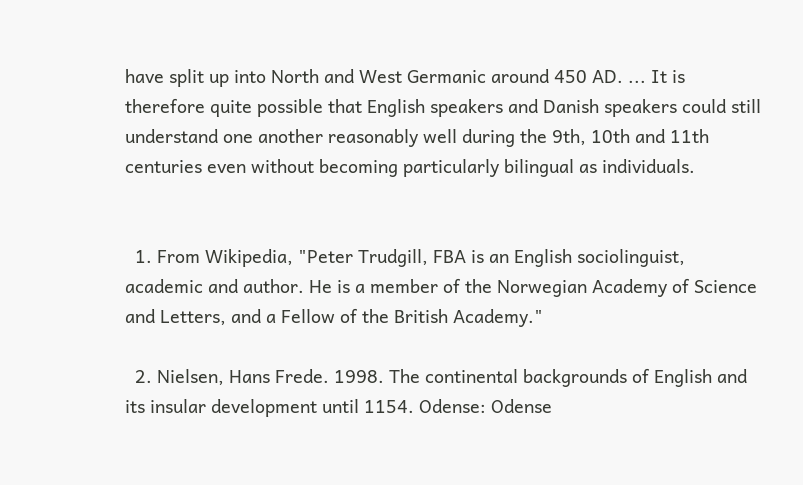have split up into North and West Germanic around 450 AD. ... It is therefore quite possible that English speakers and Danish speakers could still understand one another reasonably well during the 9th, 10th and 11th centuries even without becoming particularly bilingual as individuals.


  1. From Wikipedia, "Peter Trudgill, FBA is an English sociolinguist, academic and author. He is a member of the Norwegian Academy of Science and Letters, and a Fellow of the British Academy."

  2. Nielsen, Hans Frede. 1998. The continental backgrounds of English and its insular development until 1154. Odense: Odense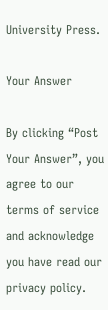University Press.

Your Answer

By clicking “Post Your Answer”, you agree to our terms of service and acknowledge you have read our privacy policy.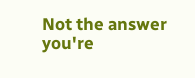Not the answer you're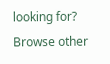looking for? Browse other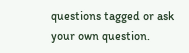questions tagged or ask your own question.